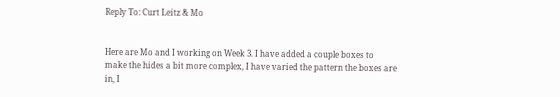Reply To: Curt Leitz & Mo


Here are Mo and I working on Week 3. I have added a couple boxes to make the hides a bit more complex, I have varied the pattern the boxes are in, I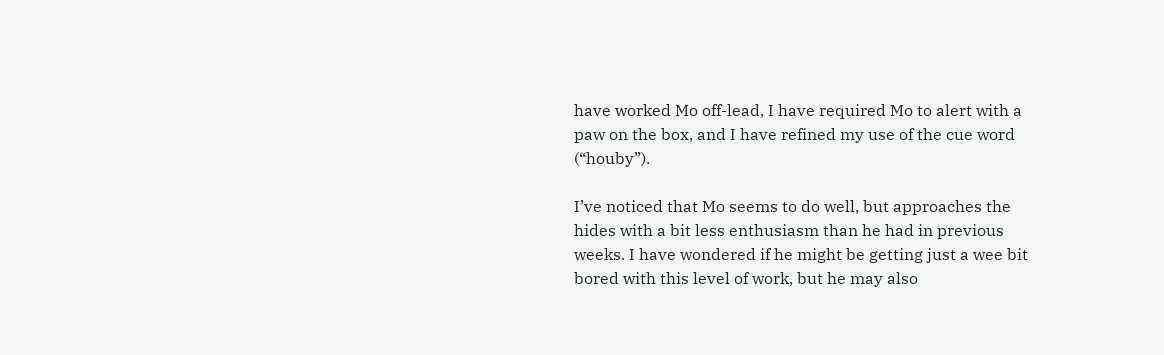have worked Mo off-lead, I have required Mo to alert with a paw on the box, and I have refined my use of the cue word (“houby”).

I’ve noticed that Mo seems to do well, but approaches the hides with a bit less enthusiasm than he had in previous weeks. I have wondered if he might be getting just a wee bit bored with this level of work, but he may also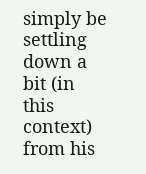simply be settling down a bit (in this context) from his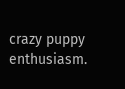crazy puppy enthusiasm.